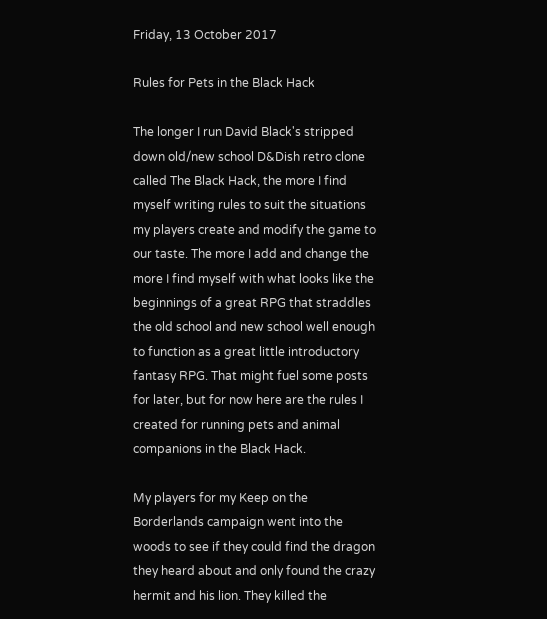Friday, 13 October 2017

Rules for Pets in the Black Hack

The longer I run David Black's stripped down old/new school D&Dish retro clone called The Black Hack, the more I find myself writing rules to suit the situations my players create and modify the game to our taste. The more I add and change the more I find myself with what looks like the beginnings of a great RPG that straddles the old school and new school well enough to function as a great little introductory fantasy RPG. That might fuel some posts for later, but for now here are the rules I created for running pets and animal companions in the Black Hack.

My players for my Keep on the Borderlands campaign went into the woods to see if they could find the dragon they heard about and only found the crazy hermit and his lion. They killed the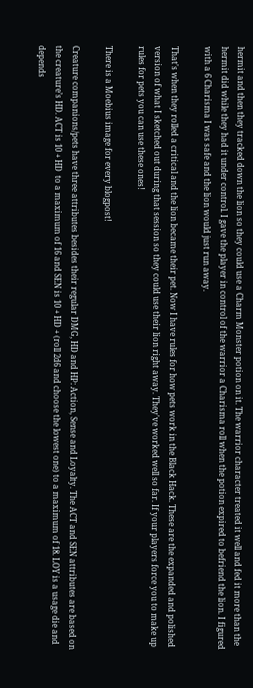hermit and then they tracked down the lion so they could use a Charm Monster potion on it. The warrior character treated it well and fed it more than the hermit did while they had it under control. I gave the player in control of the warrior a Charisma roll when the potion expired to befriend the lion. I figured with a 6 Charisma I was safe and the lion would just run away.

That's when they rolled a critical and the lion became their pet. Now I have rules for how pets work in the Black Hack. These are the expanded and polished version of what I sketched out during that session so they could use their lion right away. They've worked well so far. If your players force you to make up rules for pets you can use these ones!

There is a Moebius image for every blogpost!

Creature companions/pets have three attributes besides their regular DMG, HD and HP: Action, Sense and Loyalty. The ACT and SEN attributes are based on the creature’s HD. ACT is 10 + HD  to a maximum of 16 and SEN is 10 + HD + (roll 2d6 and choose the lowest one) to a maximum of 18. LOY is a usage die and depends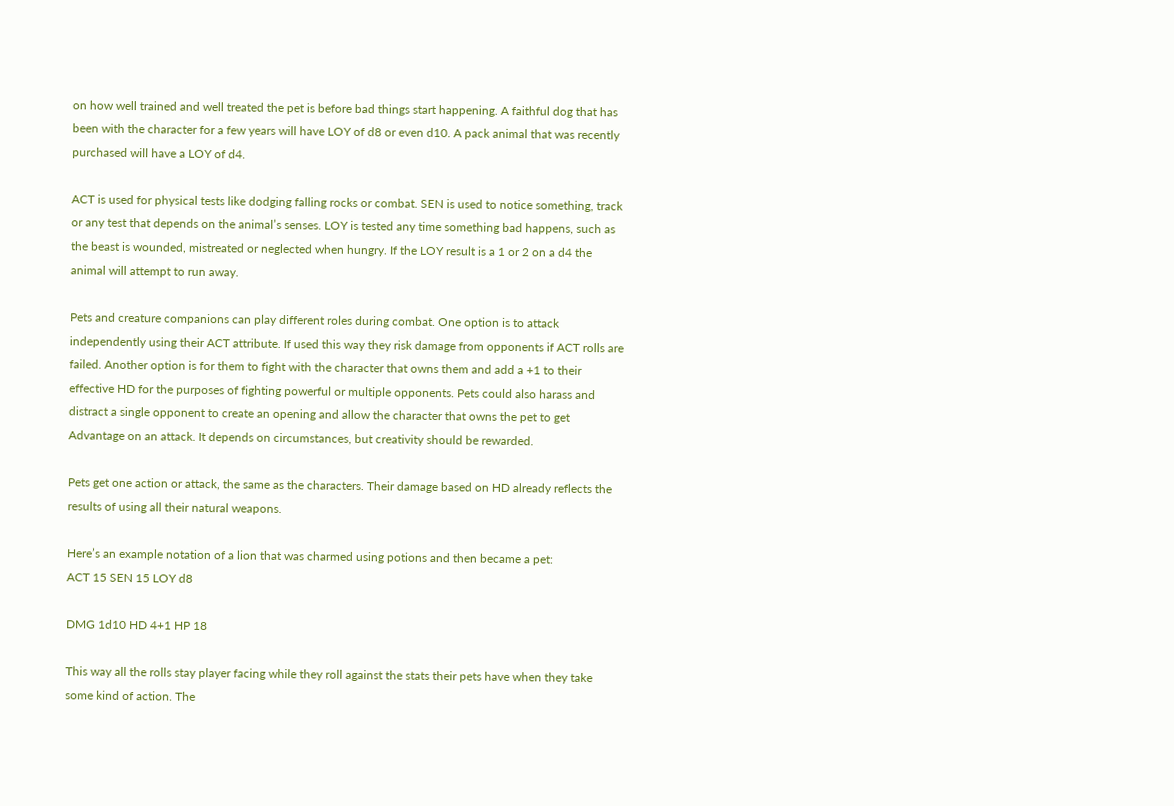on how well trained and well treated the pet is before bad things start happening. A faithful dog that has been with the character for a few years will have LOY of d8 or even d10. A pack animal that was recently purchased will have a LOY of d4.

ACT is used for physical tests like dodging falling rocks or combat. SEN is used to notice something, track or any test that depends on the animal’s senses. LOY is tested any time something bad happens, such as the beast is wounded, mistreated or neglected when hungry. If the LOY result is a 1 or 2 on a d4 the animal will attempt to run away.

Pets and creature companions can play different roles during combat. One option is to attack independently using their ACT attribute. If used this way they risk damage from opponents if ACT rolls are failed. Another option is for them to fight with the character that owns them and add a +1 to their effective HD for the purposes of fighting powerful or multiple opponents. Pets could also harass and distract a single opponent to create an opening and allow the character that owns the pet to get Advantage on an attack. It depends on circumstances, but creativity should be rewarded.

Pets get one action or attack, the same as the characters. Their damage based on HD already reflects the results of using all their natural weapons.

Here’s an example notation of a lion that was charmed using potions and then became a pet:
ACT 15 SEN 15 LOY d8

DMG 1d10 HD 4+1 HP 18

This way all the rolls stay player facing while they roll against the stats their pets have when they take some kind of action. The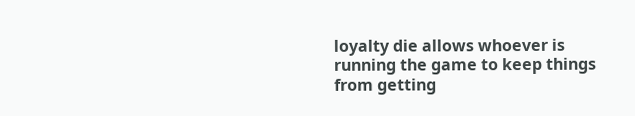loyalty die allows whoever is running the game to keep things from getting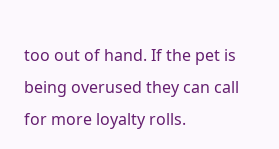too out of hand. If the pet is being overused they can call for more loyalty rolls.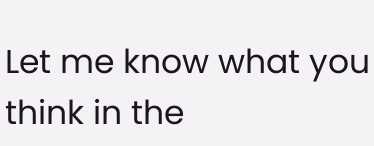Let me know what you think in the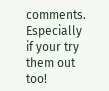comments. Especially if your try them out too!